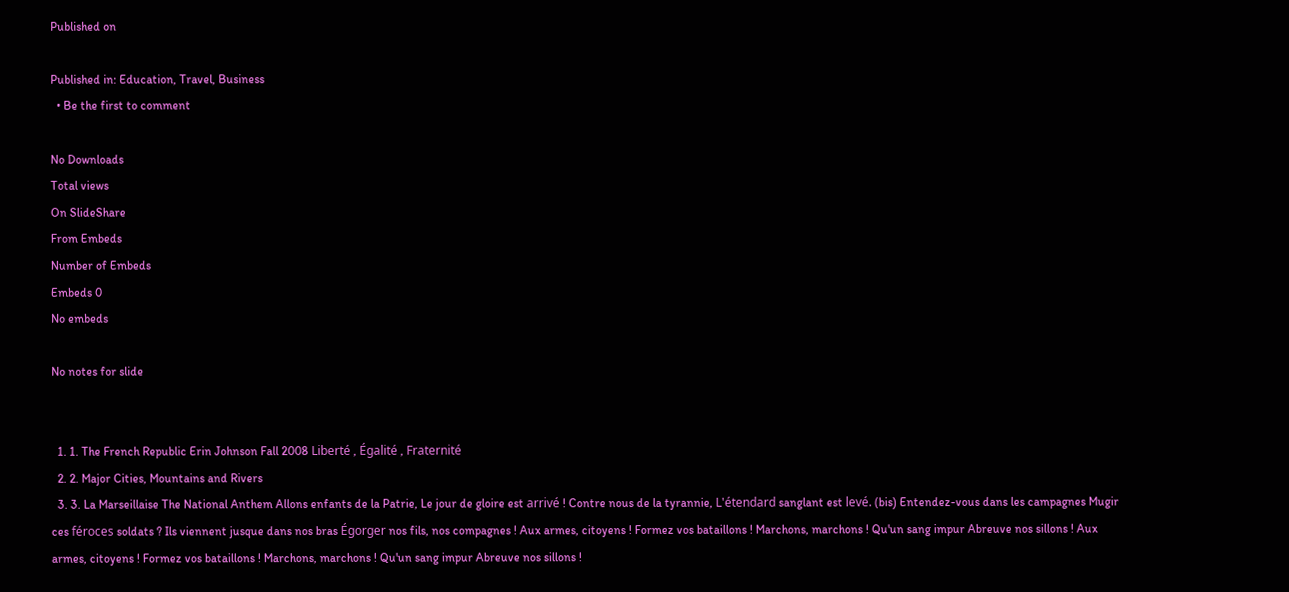Published on

Published in: Education, Travel, Business
  • Be the first to comment

No Downloads
Total views
On SlideShare
From Embeds
Number of Embeds
Embeds 0
No embeds

No notes for slide


  1. 1. The French Republic Erin Johnson Fall 2008 Liberté , Égalité , Fraternité
  2. 2. Major Cities, Mountains and Rivers
  3. 3. La Marseillaise The National Anthem Allons enfants de la Patrie, Le jour de gloire est arrivé ! Contre nous de la tyrannie, L'étendard sanglant est levé. (bis) Entendez-vous dans les campagnes Mugir ces féroces soldats ? Ils viennent jusque dans nos bras Égorger nos fils, nos compagnes ! Aux armes, citoyens ! Formez vos bataillons ! Marchons, marchons ! Qu'un sang impur Abreuve nos sillons ! Aux armes, citoyens ! Formez vos bataillons ! Marchons, marchons ! Qu'un sang impur Abreuve nos sillons !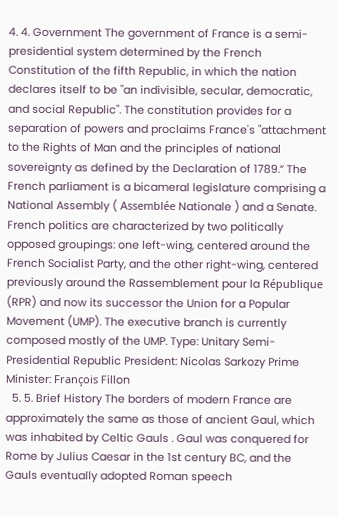4. 4. Government The government of France is a semi-presidential system determined by the French Constitution of the fifth Republic, in which the nation declares itself to be "an indivisible, secular, democratic, and social Republic". The constitution provides for a separation of powers and proclaims France's "attachment to the Rights of Man and the principles of national sovereignty as defined by the Declaration of 1789.“ The French parliament is a bicameral legislature comprising a National Assembly ( Assemblée Nationale ) and a Senate. French politics are characterized by two politically opposed groupings: one left-wing, centered around the French Socialist Party, and the other right-wing, centered previously around the Rassemblement pour la République (RPR) and now its successor the Union for a Popular Movement (UMP). The executive branch is currently composed mostly of the UMP. Type: Unitary Semi- Presidential Republic President: Nicolas Sarkozy Prime Minister: François Fillon
  5. 5. Brief History The borders of modern France are approximately the same as those of ancient Gaul, which was inhabited by Celtic Gauls . Gaul was conquered for Rome by Julius Caesar in the 1st century BC, and the Gauls eventually adopted Roman speech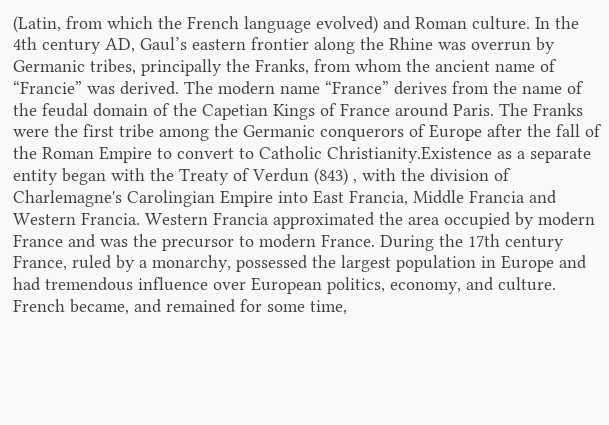(Latin, from which the French language evolved) and Roman culture. In the 4th century AD, Gaul’s eastern frontier along the Rhine was overrun by Germanic tribes, principally the Franks, from whom the ancient name of “Francie” was derived. The modern name “France” derives from the name of the feudal domain of the Capetian Kings of France around Paris. The Franks were the first tribe among the Germanic conquerors of Europe after the fall of the Roman Empire to convert to Catholic Christianity.Existence as a separate entity began with the Treaty of Verdun (843) , with the division of Charlemagne's Carolingian Empire into East Francia, Middle Francia and Western Francia. Western Francia approximated the area occupied by modern France and was the precursor to modern France. During the 17th century France, ruled by a monarchy, possessed the largest population in Europe and had tremendous influence over European politics, economy, and culture. French became, and remained for some time,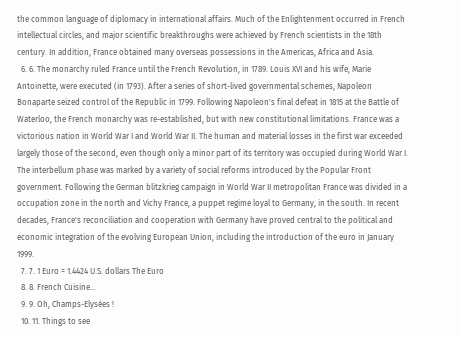the common language of diplomacy in international affairs. Much of the Enlightenment occurred in French intellectual circles, and major scientific breakthroughs were achieved by French scientists in the 18th century. In addition, France obtained many overseas possessions in the Americas, Africa and Asia.
  6. 6. The monarchy ruled France until the French Revolution, in 1789. Louis XVI and his wife, Marie Antoinette, were executed (in 1793). After a series of short-lived governmental schemes, Napoleon Bonaparte seized control of the Republic in 1799. Following Napoleon's final defeat in 1815 at the Battle of Waterloo, the French monarchy was re-established, but with new constitutional limitations. France was a victorious nation in World War I and World War II. The human and material losses in the first war exceeded largely those of the second, even though only a minor part of its territory was occupied during World War I. The interbellum phase was marked by a variety of social reforms introduced by the Popular Front government. Following the German blitzkrieg campaign in World War II metropolitan France was divided in a occupation zone in the north and Vichy France, a puppet regime loyal to Germany, in the south. In recent decades, France's reconciliation and cooperation with Germany have proved central to the political and economic integration of the evolving European Union, including the introduction of the euro in January 1999.
  7. 7. 1 Euro = 1.4424 U.S. dollars The Euro
  8. 8. French Cuisine…
  9. 9. Oh, Champs-Elysées !
  10. 11. Things to see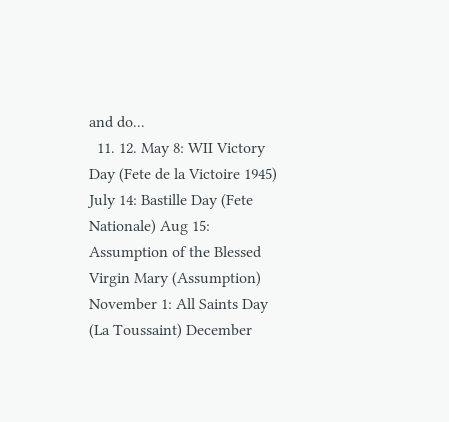and do...
  11. 12. May 8: WII Victory Day (Fete de la Victoire 1945) July 14: Bastille Day (Fete Nationale) Aug 15: Assumption of the Blessed Virgin Mary (Assumption) November 1: All Saints Day (La Toussaint) December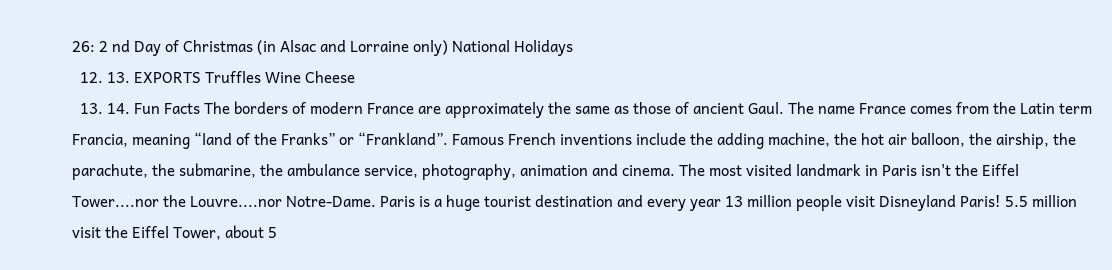26: 2 nd Day of Christmas (in Alsac and Lorraine only) National Holidays
  12. 13. EXPORTS Truffles Wine Cheese
  13. 14. Fun Facts The borders of modern France are approximately the same as those of ancient Gaul. The name France comes from the Latin term Francia, meaning “land of the Franks” or “Frankland”. Famous French inventions include the adding machine, the hot air balloon, the airship, the parachute, the submarine, the ambulance service, photography, animation and cinema. The most visited landmark in Paris isn't the Eiffel Tower....nor the Louvre....nor Notre-Dame. Paris is a huge tourist destination and every year 13 million people visit Disneyland Paris! 5.5 million visit the Eiffel Tower, about 5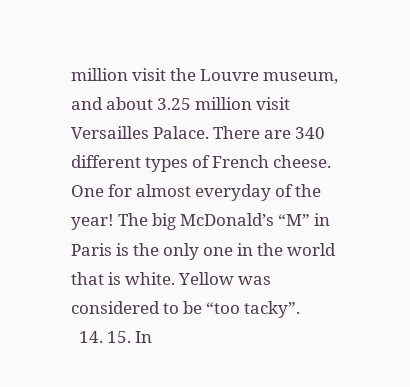million visit the Louvre museum, and about 3.25 million visit Versailles Palace. There are 340 different types of French cheese. One for almost everyday of the year! The big McDonald’s “M” in Paris is the only one in the world that is white. Yellow was considered to be “too tacky”.
  14. 15. In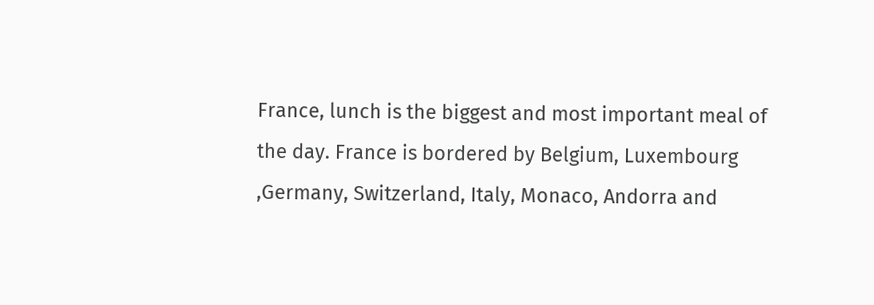France, lunch is the biggest and most important meal of the day. France is bordered by Belgium, Luxembourg ,Germany, Switzerland, Italy, Monaco, Andorra and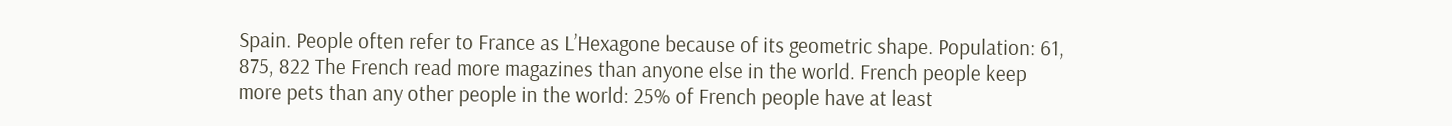Spain. People often refer to France as L’Hexagone because of its geometric shape. Population: 61, 875, 822 The French read more magazines than anyone else in the world. French people keep more pets than any other people in the world: 25% of French people have at least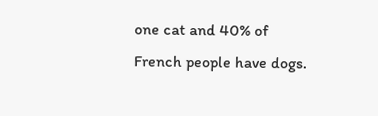one cat and 40% of French people have dogs.